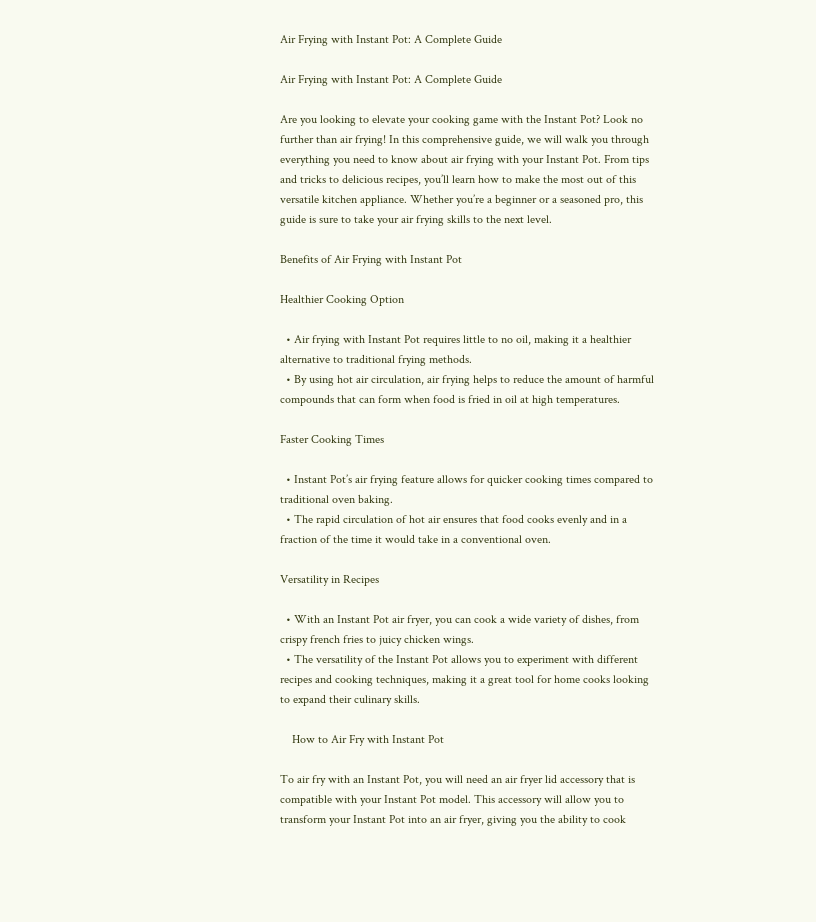Air Frying with Instant Pot: A Complete Guide

Air Frying with Instant Pot: A Complete Guide

Are you looking to elevate your cooking game with the Instant Pot? Look no further than air frying! In this comprehensive guide, we will walk you through everything you need to know about air frying with your Instant Pot. From tips and tricks to delicious recipes, you’ll learn how to make the most out of this versatile kitchen appliance. Whether you’re a beginner or a seasoned pro, this guide is sure to take your air frying skills to the next level.

Benefits of Air Frying with Instant Pot

Healthier Cooking Option

  • Air frying with Instant Pot requires little to no oil, making it a healthier alternative to traditional frying methods.
  • By using hot air circulation, air frying helps to reduce the amount of harmful compounds that can form when food is fried in oil at high temperatures.

Faster Cooking Times

  • Instant Pot’s air frying feature allows for quicker cooking times compared to traditional oven baking.
  • The rapid circulation of hot air ensures that food cooks evenly and in a fraction of the time it would take in a conventional oven.

Versatility in Recipes

  • With an Instant Pot air fryer, you can cook a wide variety of dishes, from crispy french fries to juicy chicken wings.
  • The versatility of the Instant Pot allows you to experiment with different recipes and cooking techniques, making it a great tool for home cooks looking to expand their culinary skills.

    How to Air Fry with Instant Pot

To air fry with an Instant Pot, you will need an air fryer lid accessory that is compatible with your Instant Pot model. This accessory will allow you to transform your Instant Pot into an air fryer, giving you the ability to cook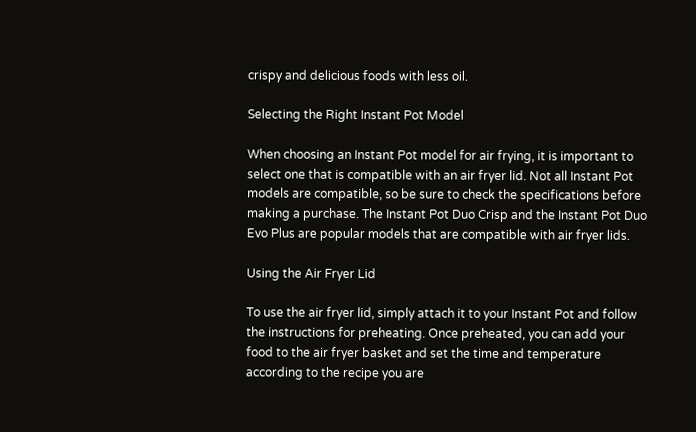crispy and delicious foods with less oil.

Selecting the Right Instant Pot Model

When choosing an Instant Pot model for air frying, it is important to select one that is compatible with an air fryer lid. Not all Instant Pot models are compatible, so be sure to check the specifications before making a purchase. The Instant Pot Duo Crisp and the Instant Pot Duo Evo Plus are popular models that are compatible with air fryer lids.

Using the Air Fryer Lid

To use the air fryer lid, simply attach it to your Instant Pot and follow the instructions for preheating. Once preheated, you can add your food to the air fryer basket and set the time and temperature according to the recipe you are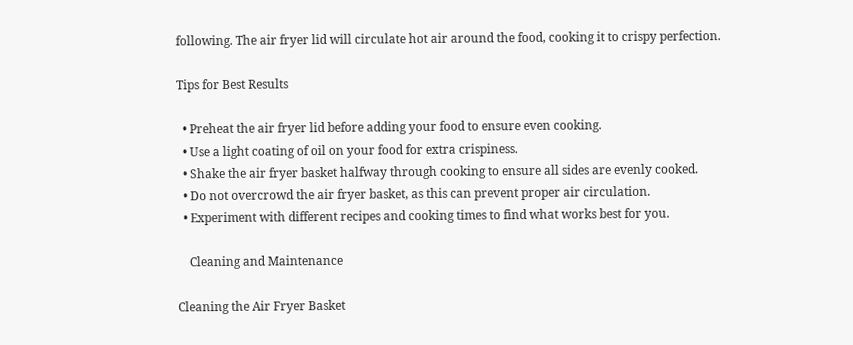following. The air fryer lid will circulate hot air around the food, cooking it to crispy perfection.

Tips for Best Results

  • Preheat the air fryer lid before adding your food to ensure even cooking.
  • Use a light coating of oil on your food for extra crispiness.
  • Shake the air fryer basket halfway through cooking to ensure all sides are evenly cooked.
  • Do not overcrowd the air fryer basket, as this can prevent proper air circulation.
  • Experiment with different recipes and cooking times to find what works best for you.

    Cleaning and Maintenance

Cleaning the Air Fryer Basket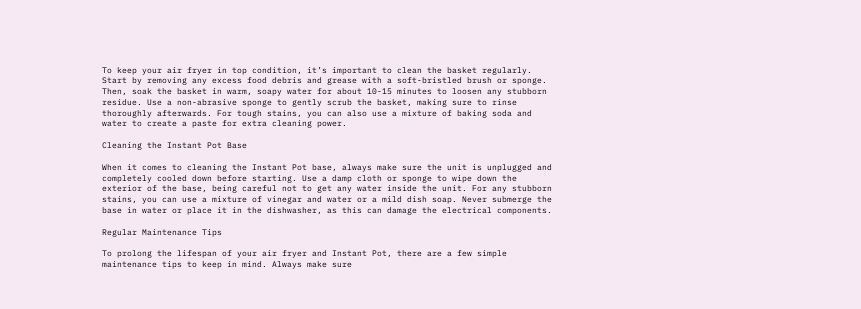To keep your air fryer in top condition, it’s important to clean the basket regularly. Start by removing any excess food debris and grease with a soft-bristled brush or sponge. Then, soak the basket in warm, soapy water for about 10-15 minutes to loosen any stubborn residue. Use a non-abrasive sponge to gently scrub the basket, making sure to rinse thoroughly afterwards. For tough stains, you can also use a mixture of baking soda and water to create a paste for extra cleaning power.

Cleaning the Instant Pot Base

When it comes to cleaning the Instant Pot base, always make sure the unit is unplugged and completely cooled down before starting. Use a damp cloth or sponge to wipe down the exterior of the base, being careful not to get any water inside the unit. For any stubborn stains, you can use a mixture of vinegar and water or a mild dish soap. Never submerge the base in water or place it in the dishwasher, as this can damage the electrical components.

Regular Maintenance Tips

To prolong the lifespan of your air fryer and Instant Pot, there are a few simple maintenance tips to keep in mind. Always make sure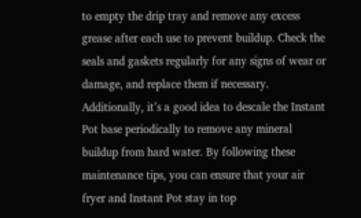to empty the drip tray and remove any excess grease after each use to prevent buildup. Check the seals and gaskets regularly for any signs of wear or damage, and replace them if necessary. Additionally, it’s a good idea to descale the Instant Pot base periodically to remove any mineral buildup from hard water. By following these maintenance tips, you can ensure that your air fryer and Instant Pot stay in top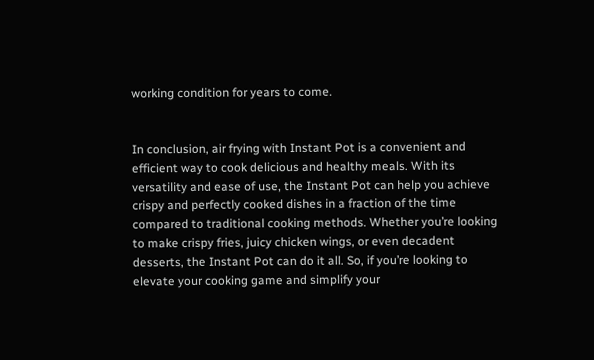working condition for years to come.


In conclusion, air frying with Instant Pot is a convenient and efficient way to cook delicious and healthy meals. With its versatility and ease of use, the Instant Pot can help you achieve crispy and perfectly cooked dishes in a fraction of the time compared to traditional cooking methods. Whether you’re looking to make crispy fries, juicy chicken wings, or even decadent desserts, the Instant Pot can do it all. So, if you’re looking to elevate your cooking game and simplify your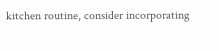kitchen routine, consider incorporating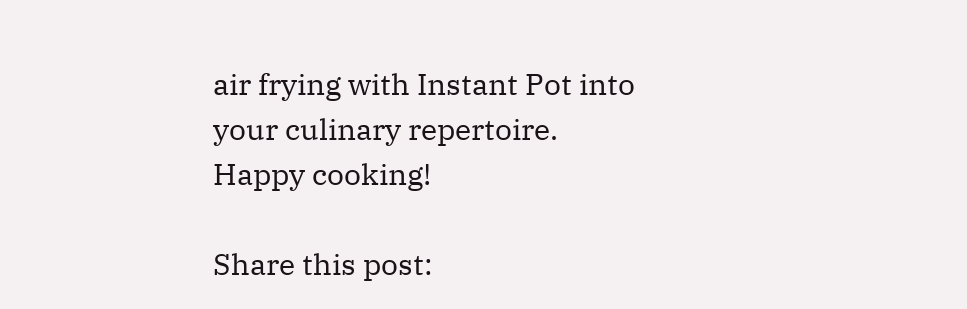air frying with Instant Pot into your culinary repertoire. Happy cooking!

Share this post: